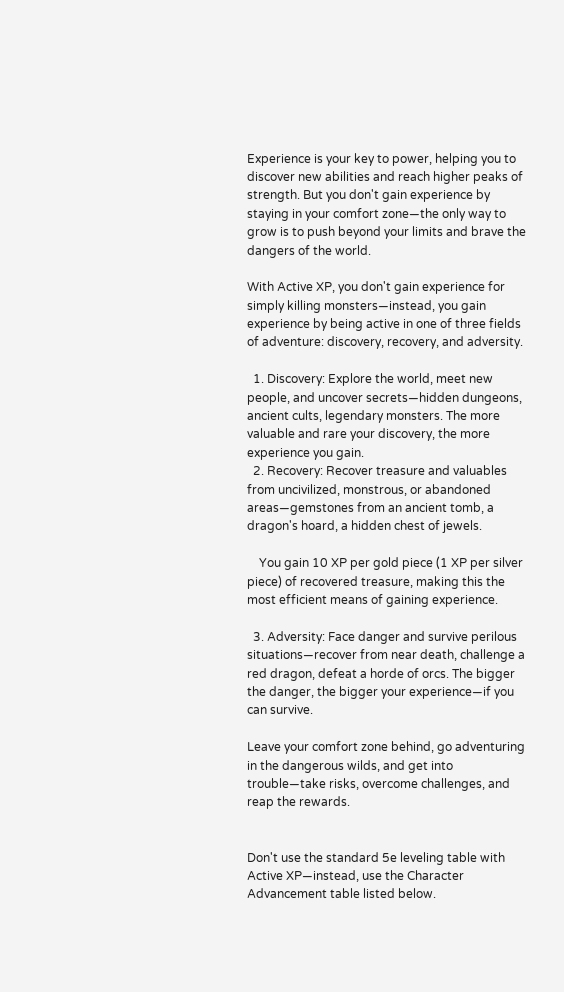Experience is your key to power, helping you to discover new abilities and reach higher peaks of strength. But you don't gain experience by staying in your comfort zone—the only way to grow is to push beyond your limits and brave the dangers of the world.

With Active XP, you don't gain experience for simply killing monsters—instead, you gain experience by being active in one of three fields of adventure: discovery, recovery, and adversity.

  1. Discovery: Explore the world, meet new people, and uncover secrets—hidden dungeons, ancient cults, legendary monsters. The more valuable and rare your discovery, the more experience you gain.
  2. Recovery: Recover treasure and valuables from uncivilized, monstrous, or abandoned areas—gemstones from an ancient tomb, a dragon's hoard, a hidden chest of jewels.

    You gain 10 XP per gold piece (1 XP per silver piece) of recovered treasure, making this the most efficient means of gaining experience.

  3. Adversity: Face danger and survive perilous situations—recover from near death, challenge a red dragon, defeat a horde of orcs. The bigger the danger, the bigger your experience—if you can survive.

Leave your comfort zone behind, go adventuring in the dangerous wilds, and get into trouble—take risks, overcome challenges, and reap the rewards.


Don't use the standard 5e leveling table with Active XP—instead, use the Character Advancement table listed below.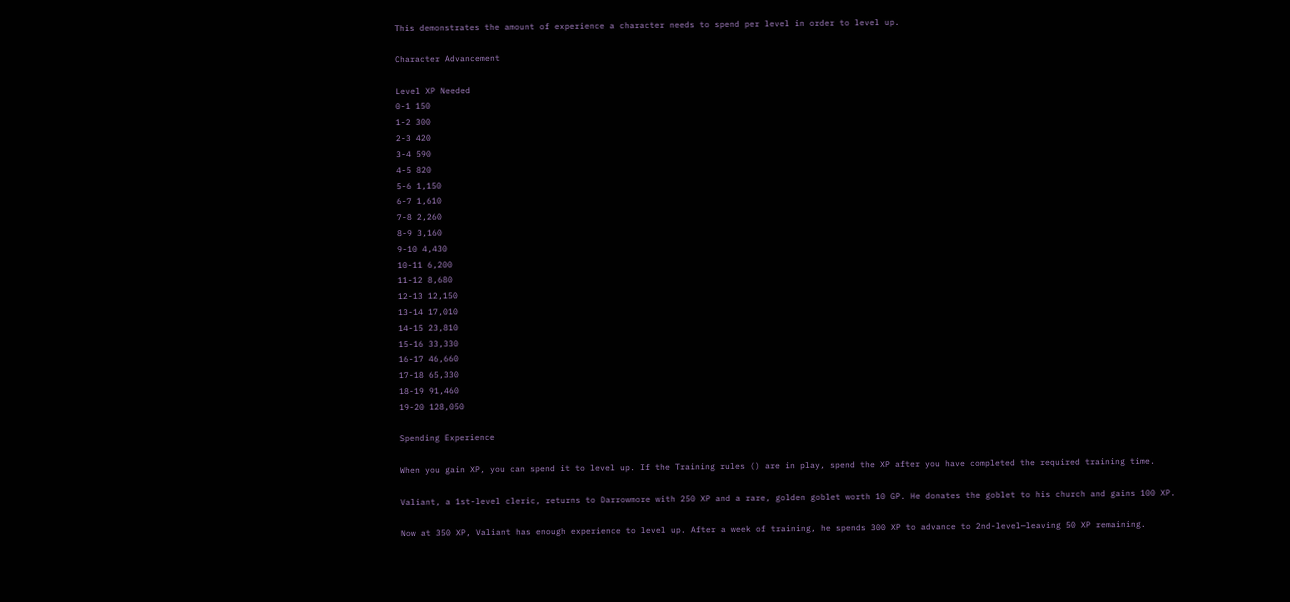This demonstrates the amount of experience a character needs to spend per level in order to level up.

Character Advancement

Level XP Needed
0-1 150
1-2 300
2-3 420
3-4 590
4-5 820
5-6 1,150
6-7 1,610
7-8 2,260
8-9 3,160
9-10 4,430
10-11 6,200
11-12 8,680
12-13 12,150
13-14 17,010
14-15 23,810
15-16 33,330
16-17 46,660
17-18 65,330
18-19 91,460
19-20 128,050

Spending Experience

When you gain XP, you can spend it to level up. If the Training rules () are in play, spend the XP after you have completed the required training time.

Valiant, a 1st-level cleric, returns to Darrowmore with 250 XP and a rare, golden goblet worth 10 GP. He donates the goblet to his church and gains 100 XP.

Now at 350 XP, Valiant has enough experience to level up. After a week of training, he spends 300 XP to advance to 2nd-level—leaving 50 XP remaining.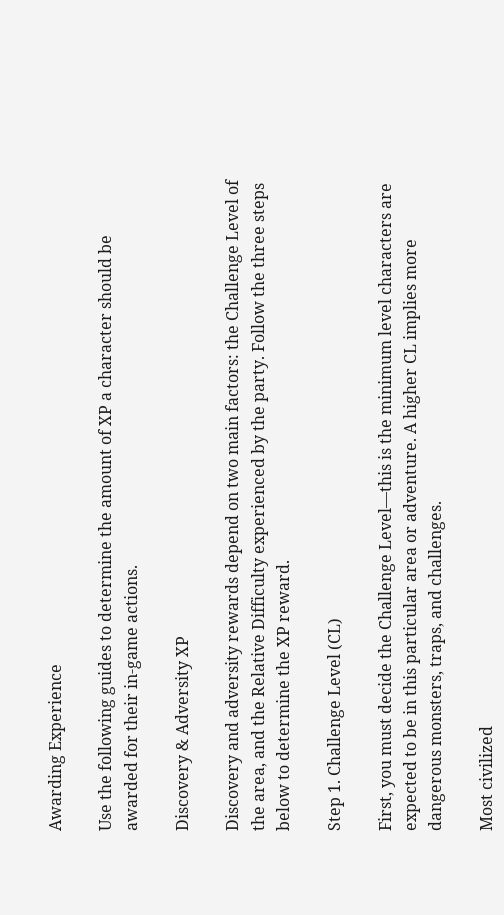Awarding Experience

Use the following guides to determine the amount of XP a character should be awarded for their in-game actions.

Discovery & Adversity XP

Discovery and adversity rewards depend on two main factors: the Challenge Level of the area, and the Relative Difficulty experienced by the party. Follow the three steps below to determine the XP reward.

Step 1. Challenge Level (CL)

First, you must decide the Challenge Level—this is the minimum level characters are expected to be in this particular area or adventure. A higher CL implies more dangerous monsters, traps, and challenges.

Most civilized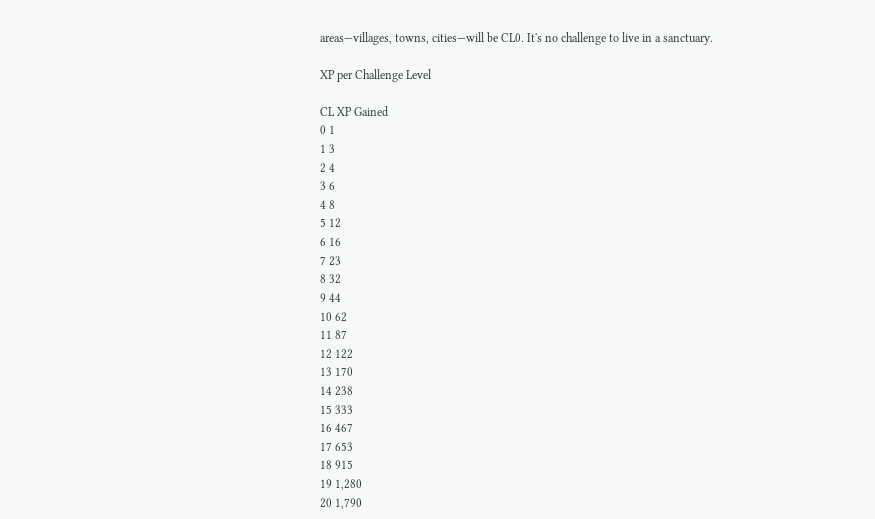areas—villages, towns, cities—will be CL0. It's no challenge to live in a sanctuary.

XP per Challenge Level

CL XP Gained
0 1
1 3
2 4
3 6
4 8
5 12
6 16
7 23
8 32
9 44
10 62
11 87
12 122
13 170
14 238
15 333
16 467
17 653
18 915
19 1,280
20 1,790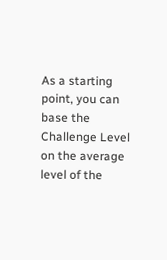As a starting point, you can base the Challenge Level on the average level of the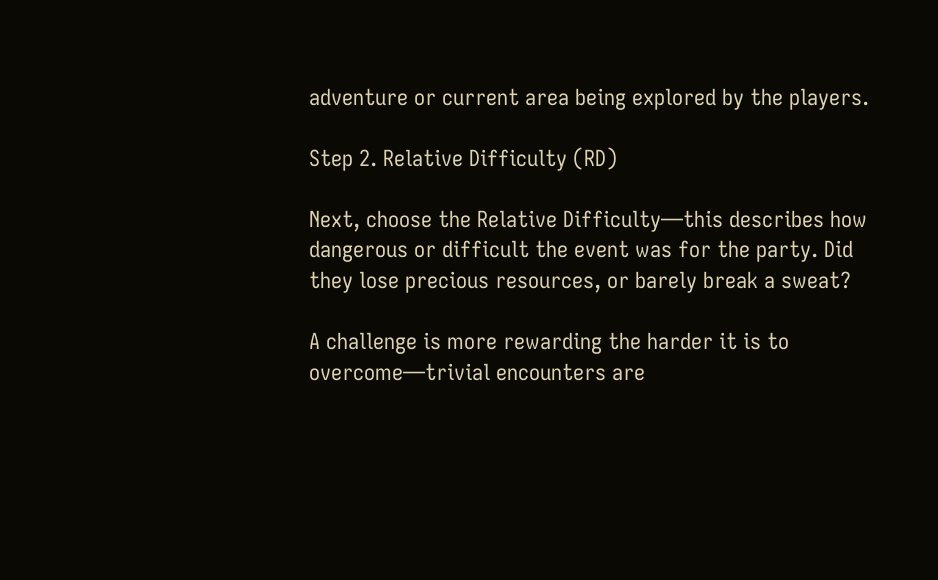adventure or current area being explored by the players.

Step 2. Relative Difficulty (RD)

Next, choose the Relative Difficulty—this describes how dangerous or difficult the event was for the party. Did they lose precious resources, or barely break a sweat?

A challenge is more rewarding the harder it is to overcome—trivial encounters are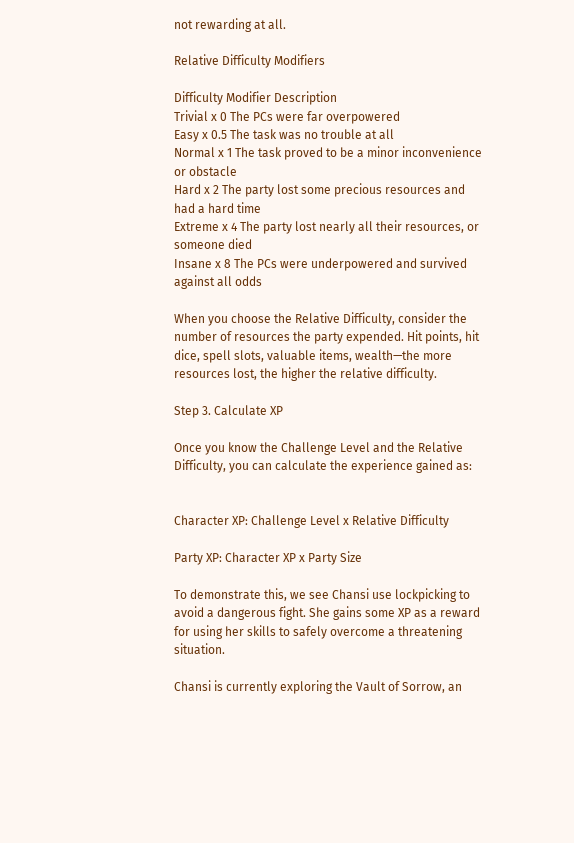not rewarding at all.

Relative Difficulty Modifiers

Difficulty Modifier Description
Trivial x 0 The PCs were far overpowered
Easy x 0.5 The task was no trouble at all
Normal x 1 The task proved to be a minor inconvenience or obstacle
Hard x 2 The party lost some precious resources and had a hard time
Extreme x 4 The party lost nearly all their resources, or someone died
Insane x 8 The PCs were underpowered and survived against all odds

When you choose the Relative Difficulty, consider the number of resources the party expended. Hit points, hit dice, spell slots, valuable items, wealth—the more resources lost, the higher the relative difficulty.

Step 3. Calculate XP

Once you know the Challenge Level and the Relative Difficulty, you can calculate the experience gained as:


Character XP: Challenge Level x Relative Difficulty

Party XP: Character XP x Party Size

To demonstrate this, we see Chansi use lockpicking to avoid a dangerous fight. She gains some XP as a reward for using her skills to safely overcome a threatening situation.

Chansi is currently exploring the Vault of Sorrow, an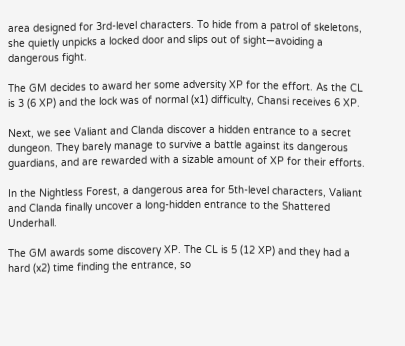area designed for 3rd-level characters. To hide from a patrol of skeletons, she quietly unpicks a locked door and slips out of sight—avoiding a dangerous fight.

The GM decides to award her some adversity XP for the effort. As the CL is 3 (6 XP) and the lock was of normal (x1) difficulty, Chansi receives 6 XP.

Next, we see Valiant and Clanda discover a hidden entrance to a secret dungeon. They barely manage to survive a battle against its dangerous guardians, and are rewarded with a sizable amount of XP for their efforts.

In the Nightless Forest, a dangerous area for 5th-level characters, Valiant and Clanda finally uncover a long-hidden entrance to the Shattered Underhall.

The GM awards some discovery XP. The CL is 5 (12 XP) and they had a hard (x2) time finding the entrance, so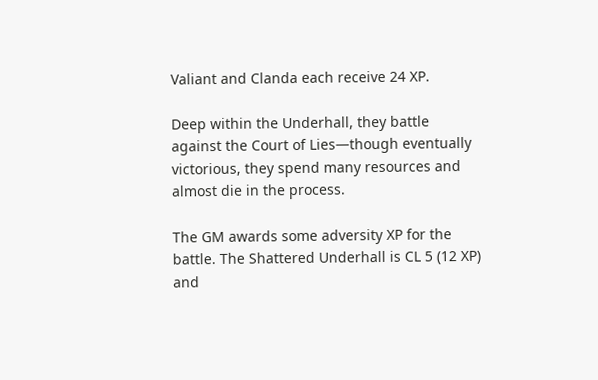Valiant and Clanda each receive 24 XP.

Deep within the Underhall, they battle against the Court of Lies—though eventually victorious, they spend many resources and almost die in the process.

The GM awards some adversity XP for the battle. The Shattered Underhall is CL 5 (12 XP) and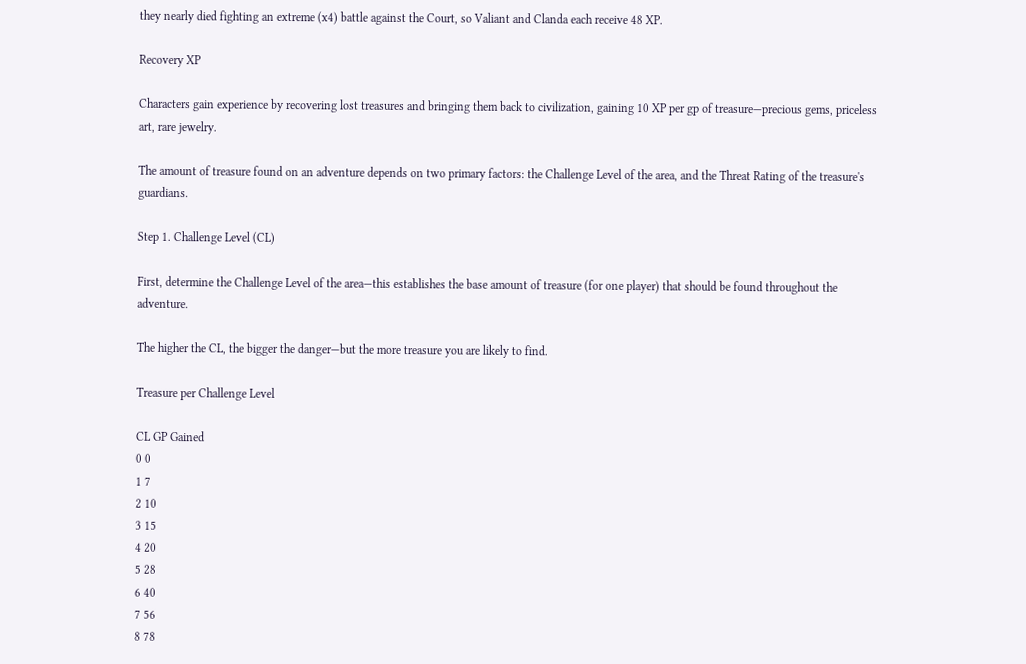they nearly died fighting an extreme (x4) battle against the Court, so Valiant and Clanda each receive 48 XP.

Recovery XP

Characters gain experience by recovering lost treasures and bringing them back to civilization, gaining 10 XP per gp of treasure—precious gems, priceless art, rare jewelry.

The amount of treasure found on an adventure depends on two primary factors: the Challenge Level of the area, and the Threat Rating of the treasure's guardians.

Step 1. Challenge Level (CL)

First, determine the Challenge Level of the area—this establishes the base amount of treasure (for one player) that should be found throughout the adventure.

The higher the CL, the bigger the danger—but the more treasure you are likely to find.

Treasure per Challenge Level

CL GP Gained
0 0
1 7
2 10
3 15
4 20
5 28
6 40
7 56
8 78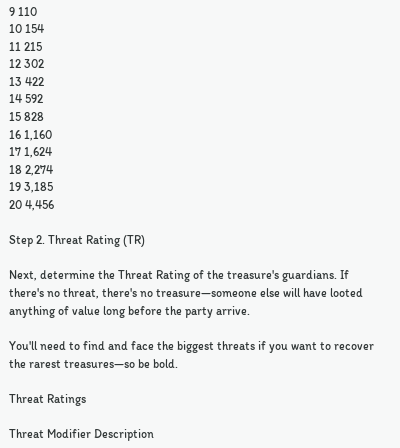9 110
10 154
11 215
12 302
13 422
14 592
15 828
16 1,160
17 1,624
18 2,274
19 3,185
20 4,456

Step 2. Threat Rating (TR)

Next, determine the Threat Rating of the treasure's guardians. If there's no threat, there's no treasure—someone else will have looted anything of value long before the party arrive.

You'll need to find and face the biggest threats if you want to recover the rarest treasures—so be bold.

Threat Ratings

Threat Modifier Description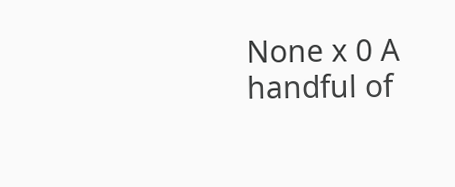None x 0 A handful of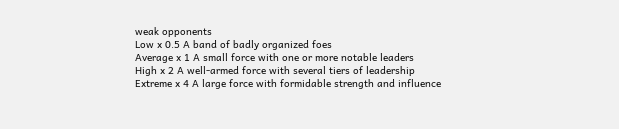weak opponents
Low x 0.5 A band of badly organized foes
Average x 1 A small force with one or more notable leaders
High x 2 A well-armed force with several tiers of leadership
Extreme x 4 A large force with formidable strength and influence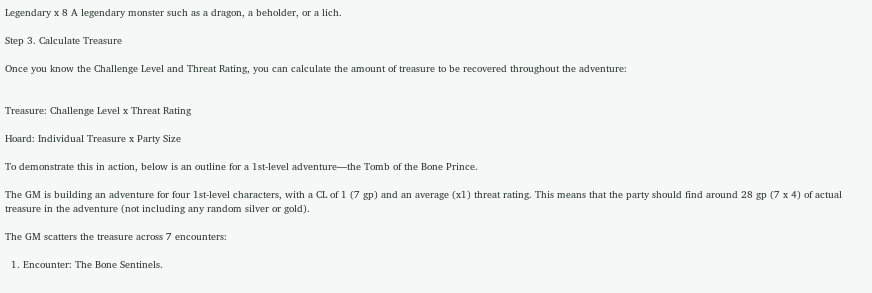Legendary x 8 A legendary monster such as a dragon, a beholder, or a lich.

Step 3. Calculate Treasure

Once you know the Challenge Level and Threat Rating, you can calculate the amount of treasure to be recovered throughout the adventure:


Treasure: Challenge Level x Threat Rating

Hoard: Individual Treasure x Party Size

To demonstrate this in action, below is an outline for a 1st-level adventure—the Tomb of the Bone Prince.

The GM is building an adventure for four 1st-level characters, with a CL of 1 (7 gp) and an average (x1) threat rating. This means that the party should find around 28 gp (7 x 4) of actual treasure in the adventure (not including any random silver or gold).

The GM scatters the treasure across 7 encounters:

  1. Encounter: The Bone Sentinels.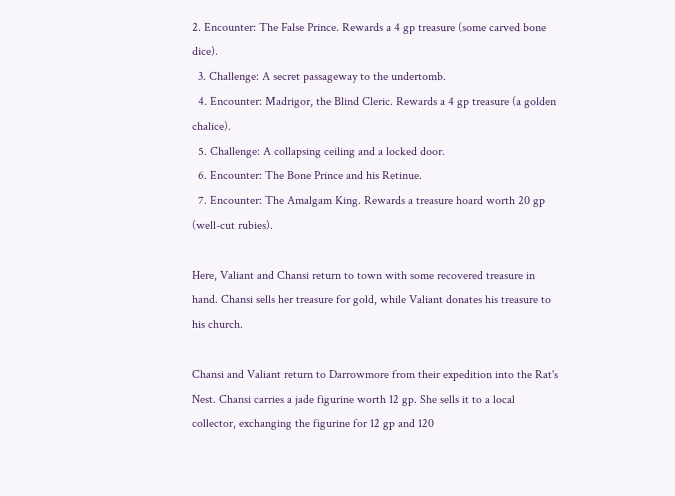2. Encounter: The False Prince. Rewards a 4 gp treasure (some carved bone dice).
  3. Challenge: A secret passageway to the undertomb.
  4. Encounter: Madrigor, the Blind Cleric. Rewards a 4 gp treasure (a golden chalice).
  5. Challenge: A collapsing ceiling and a locked door.
  6. Encounter: The Bone Prince and his Retinue.
  7. Encounter: The Amalgam King. Rewards a treasure hoard worth 20 gp (well-cut rubies).

Here, Valiant and Chansi return to town with some recovered treasure in hand. Chansi sells her treasure for gold, while Valiant donates his treasure to his church.

Chansi and Valiant return to Darrowmore from their expedition into the Rat's Nest. Chansi carries a jade figurine worth 12 gp. She sells it to a local collector, exchanging the figurine for 12 gp and 120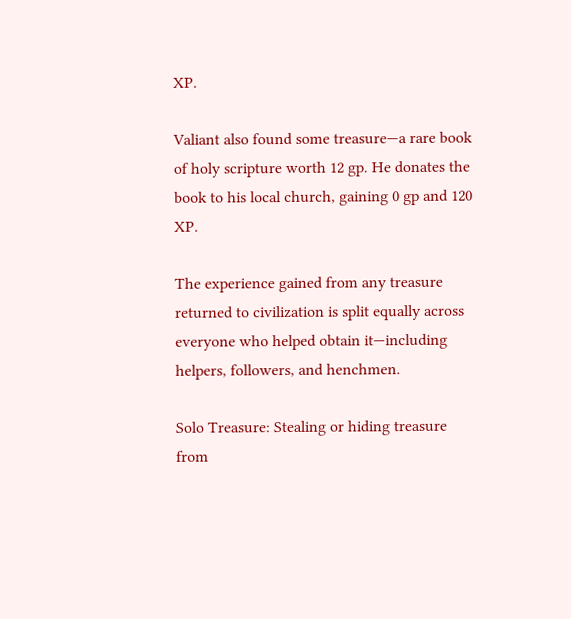XP.

Valiant also found some treasure—a rare book of holy scripture worth 12 gp. He donates the book to his local church, gaining 0 gp and 120 XP.

The experience gained from any treasure returned to civilization is split equally across everyone who helped obtain it—including helpers, followers, and henchmen.

Solo Treasure: Stealing or hiding treasure from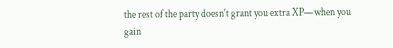the rest of the party doesn't grant you extra XP—when you gain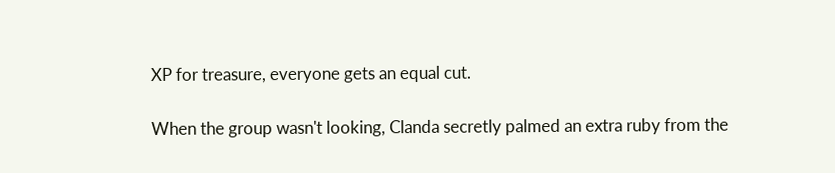XP for treasure, everyone gets an equal cut.

When the group wasn't looking, Clanda secretly palmed an extra ruby from the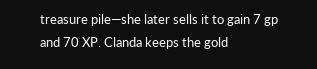treasure pile—she later sells it to gain 7 gp and 70 XP. Clanda keeps the gold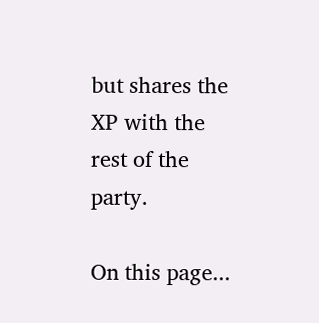but shares the XP with the rest of the party.

On this page...